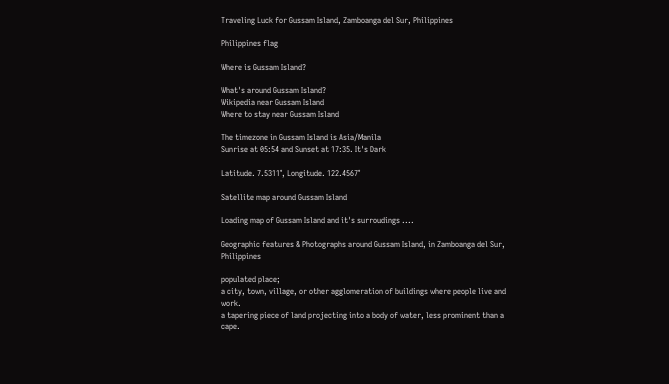Traveling Luck for Gussam Island, Zamboanga del Sur, Philippines

Philippines flag

Where is Gussam Island?

What's around Gussam Island?
Wikipedia near Gussam Island
Where to stay near Gussam Island

The timezone in Gussam Island is Asia/Manila
Sunrise at 05:54 and Sunset at 17:35. It's Dark

Latitude. 7.5311°, Longitude. 122.4567°

Satellite map around Gussam Island

Loading map of Gussam Island and it's surroudings ....

Geographic features & Photographs around Gussam Island, in Zamboanga del Sur, Philippines

populated place;
a city, town, village, or other agglomeration of buildings where people live and work.
a tapering piece of land projecting into a body of water, less prominent than a cape.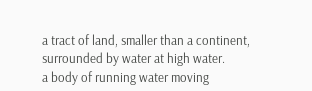a tract of land, smaller than a continent, surrounded by water at high water.
a body of running water moving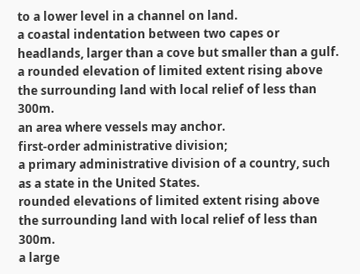to a lower level in a channel on land.
a coastal indentation between two capes or headlands, larger than a cove but smaller than a gulf.
a rounded elevation of limited extent rising above the surrounding land with local relief of less than 300m.
an area where vessels may anchor.
first-order administrative division;
a primary administrative division of a country, such as a state in the United States.
rounded elevations of limited extent rising above the surrounding land with local relief of less than 300m.
a large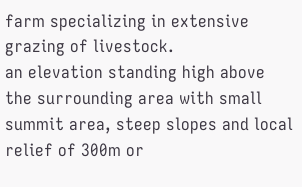farm specializing in extensive grazing of livestock.
an elevation standing high above the surrounding area with small summit area, steep slopes and local relief of 300m or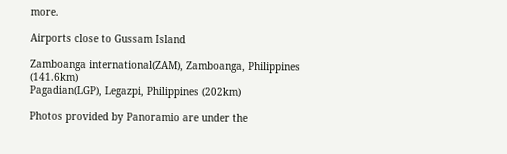more.

Airports close to Gussam Island

Zamboanga international(ZAM), Zamboanga, Philippines (141.6km)
Pagadian(LGP), Legazpi, Philippines (202km)

Photos provided by Panoramio are under the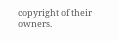copyright of their owners.